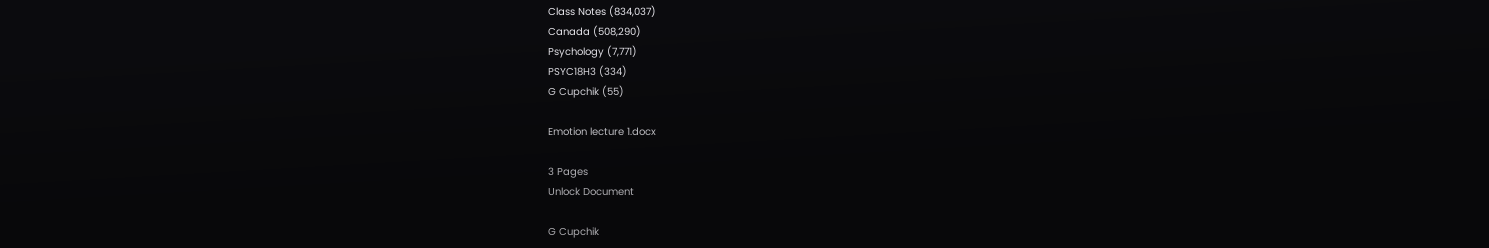Class Notes (834,037)
Canada (508,290)
Psychology (7,771)
PSYC18H3 (334)
G Cupchik (55)

Emotion lecture 1.docx

3 Pages
Unlock Document

G Cupchik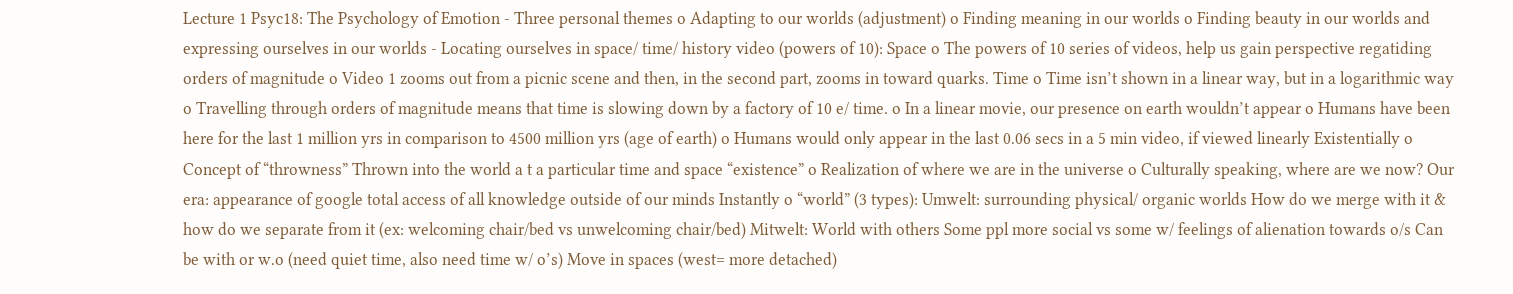Lecture 1 Psyc18: The Psychology of Emotion - Three personal themes o Adapting to our worlds (adjustment) o Finding meaning in our worlds o Finding beauty in our worlds and expressing ourselves in our worlds - Locating ourselves in space/ time/ history video (powers of 10): Space o The powers of 10 series of videos, help us gain perspective regatiding orders of magnitude o Video 1 zooms out from a picnic scene and then, in the second part, zooms in toward quarks. Time o Time isn’t shown in a linear way, but in a logarithmic way o Travelling through orders of magnitude means that time is slowing down by a factory of 10 e/ time. o In a linear movie, our presence on earth wouldn’t appear o Humans have been here for the last 1 million yrs in comparison to 4500 million yrs (age of earth) o Humans would only appear in the last 0.06 secs in a 5 min video, if viewed linearly Existentially o Concept of “throwness” Thrown into the world a t a particular time and space “existence” o Realization of where we are in the universe o Culturally speaking, where are we now? Our era: appearance of google total access of all knowledge outside of our minds Instantly o “world” (3 types): Umwelt: surrounding physical/ organic worlds How do we merge with it & how do we separate from it (ex: welcoming chair/bed vs unwelcoming chair/bed) Mitwelt: World with others Some ppl more social vs some w/ feelings of alienation towards o/s Can be with or w.o (need quiet time, also need time w/ o’s) Move in spaces (west= more detached)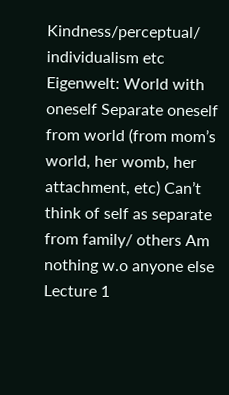Kindness/perceptual/ individualism etc Eigenwelt: World with oneself Separate oneself from world (from mom’s world, her womb, her attachment, etc) Can’t think of self as separate from family/ others Am nothing w.o anyone else Lecture 1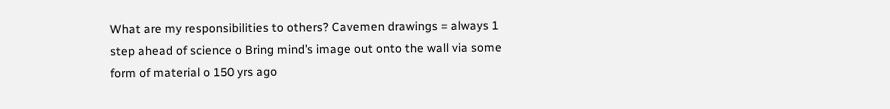What are my responsibilities to others? Cavemen drawings = always 1 step ahead of science o Bring mind’s image out onto the wall via some form of material o 150 yrs ago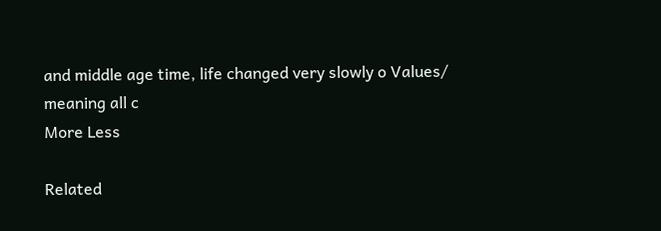and middle age time, life changed very slowly o Values/ meaning all c
More Less

Related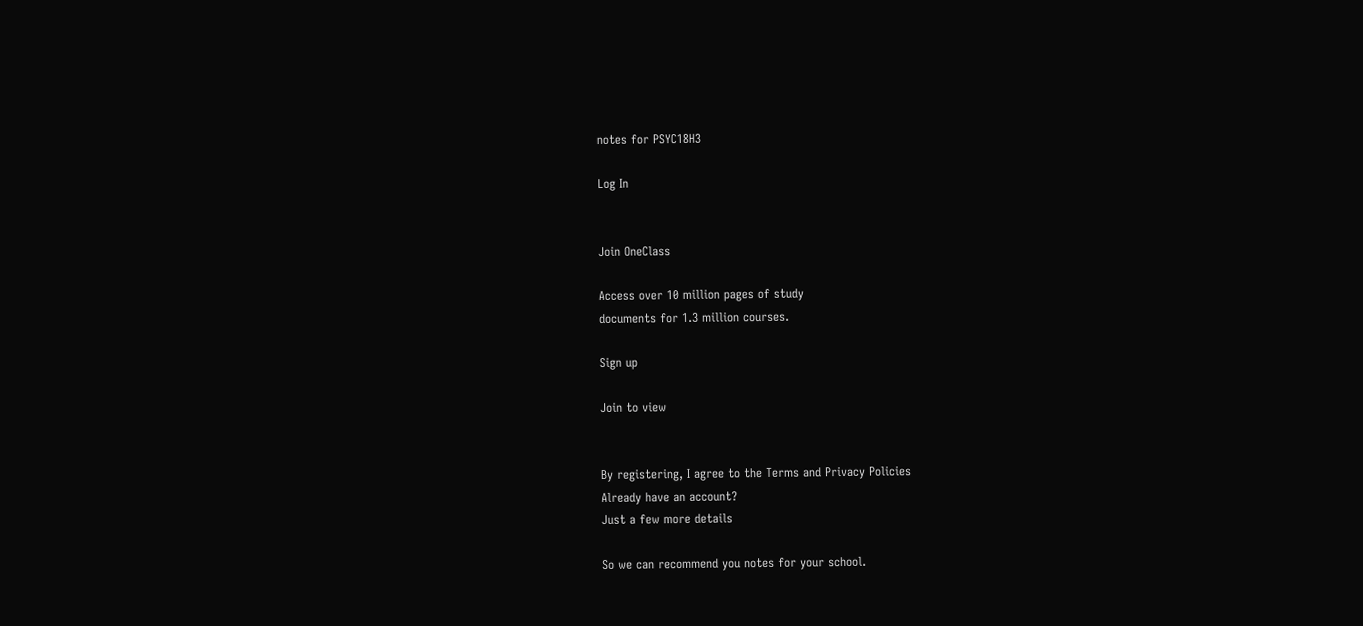notes for PSYC18H3

Log In


Join OneClass

Access over 10 million pages of study
documents for 1.3 million courses.

Sign up

Join to view


By registering, I agree to the Terms and Privacy Policies
Already have an account?
Just a few more details

So we can recommend you notes for your school.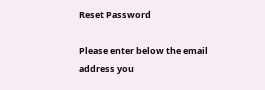Reset Password

Please enter below the email address you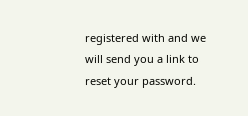registered with and we will send you a link to reset your password.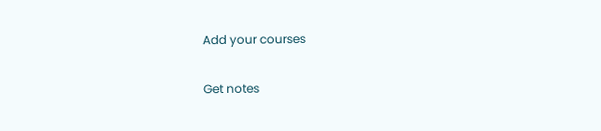Add your courses

Get notes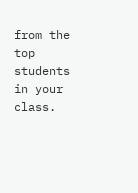from the top students in your class.